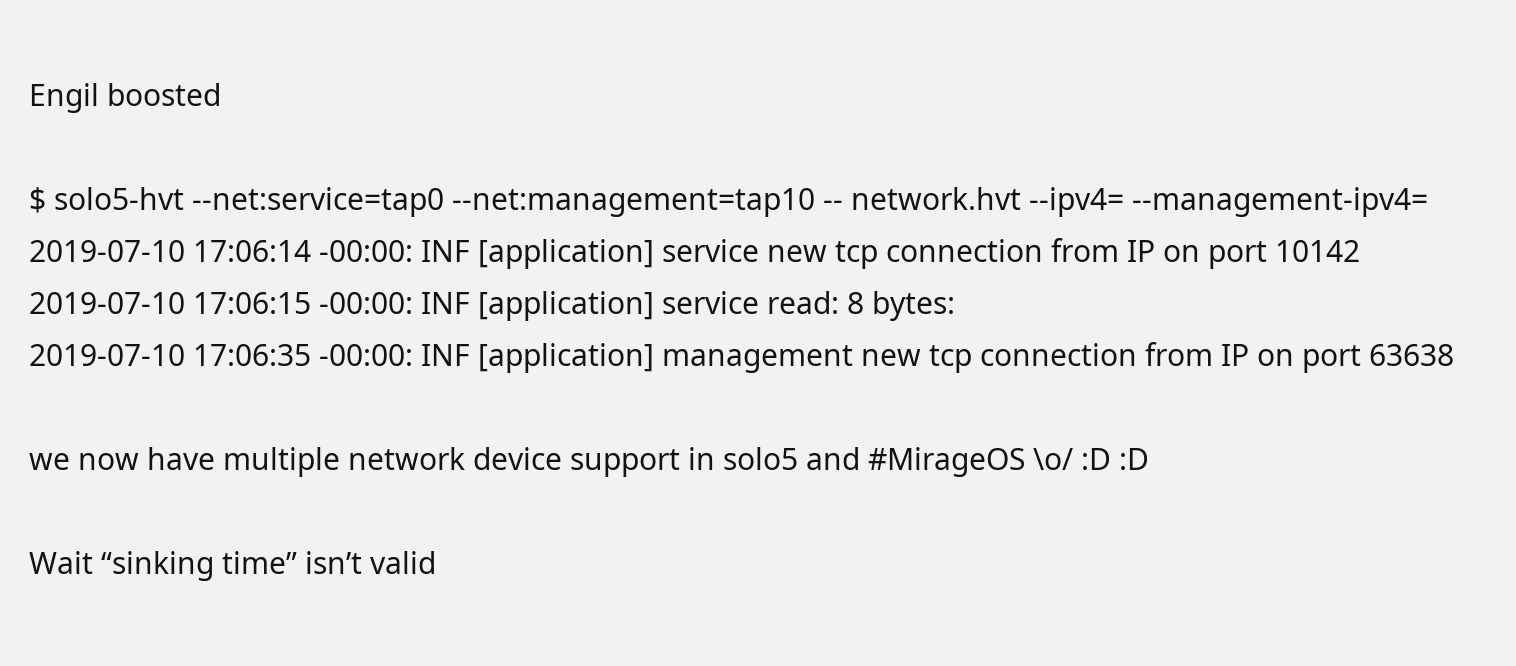Engil boosted

$ solo5-hvt --net:service=tap0 --net:management=tap10 -- network.hvt --ipv4= --management-ipv4=
2019-07-10 17:06:14 -00:00: INF [application] service new tcp connection from IP on port 10142
2019-07-10 17:06:15 -00:00: INF [application] service read: 8 bytes:
2019-07-10 17:06:35 -00:00: INF [application] management new tcp connection from IP on port 63638

we now have multiple network device support in solo5 and #MirageOS \o/ :D :D

Wait “sinking time” isn’t valid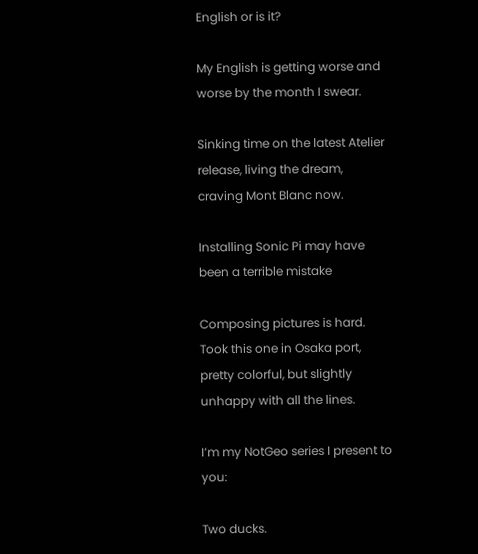English or is it?

My English is getting worse and worse by the month I swear.

Sinking time on the latest Atelier release, living the dream, craving Mont Blanc now.

Installing Sonic Pi may have been a terrible mistake

Composing pictures is hard. Took this one in Osaka port, pretty colorful, but slightly unhappy with all the lines.

I’m my NotGeo series I present to you:

Two ducks.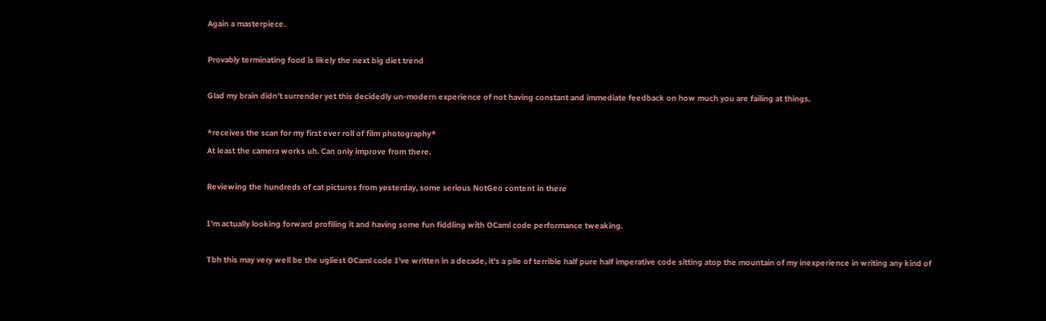Again a masterpiece.

Provably terminating food is likely the next big diet trend

Glad my brain didn’t surrender yet this decidedly un-modern experience of not having constant and immediate feedback on how much you are failing at things.

*receives the scan for my first ever roll of film photography*
At least the camera works uh. Can only improve from there.

Reviewing the hundreds of cat pictures from yesterday, some serious NotGeo content in there

I'm actually looking forward profiling it and having some fun fiddling with OCaml code performance tweaking.

Tbh this may very well be the ugliest OCaml code I've written in a decade, it's a pile of terrible half pure half imperative code sitting atop the mountain of my inexperience in writing any kind of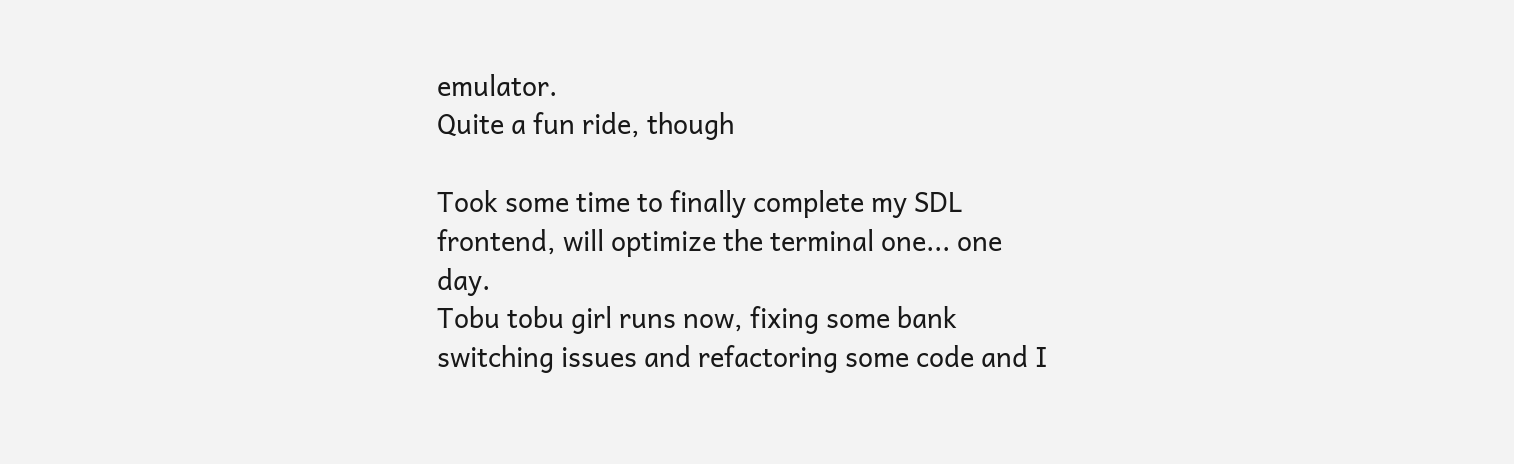emulator.
Quite a fun ride, though

Took some time to finally complete my SDL frontend, will optimize the terminal one... one day.
Tobu tobu girl runs now, fixing some bank switching issues and refactoring some code and I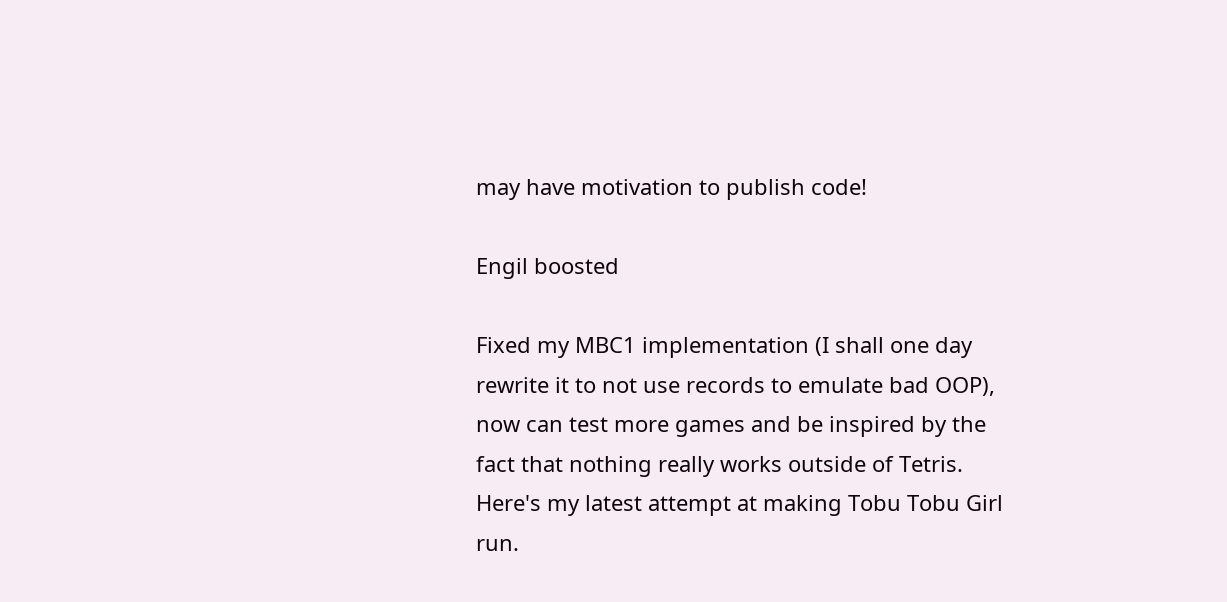may have motivation to publish code!

Engil boosted

Fixed my MBC1 implementation (I shall one day rewrite it to not use records to emulate bad OOP), now can test more games and be inspired by the fact that nothing really works outside of Tetris.
Here's my latest attempt at making Tobu Tobu Girl run.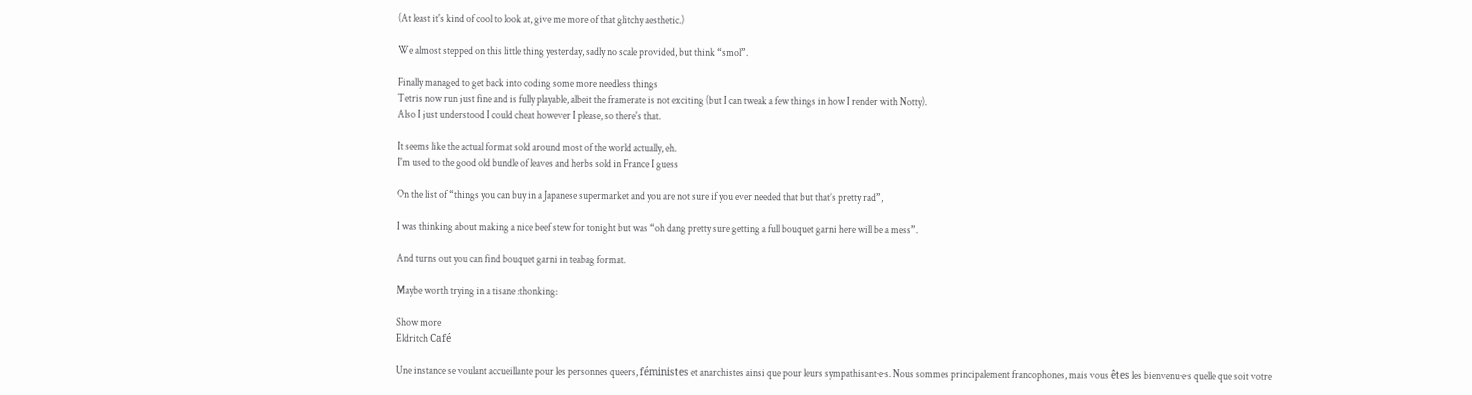(At least it's kind of cool to look at, give me more of that glitchy aesthetic.)

We almost stepped on this little thing yesterday, sadly no scale provided, but think “smol”.

Finally managed to get back into coding some more needless things
Tetris now run just fine and is fully playable, albeit the framerate is not exciting (but I can tweak a few things in how I render with Notty).
Also I just understood I could cheat however I please, so there's that.

It seems like the actual format sold around most of the world actually, eh.
I'm used to the good old bundle of leaves and herbs sold in France I guess

On the list of “things you can buy in a Japanese supermarket and you are not sure if you ever needed that but that’s pretty rad”,

I was thinking about making a nice beef stew for tonight but was “oh dang pretty sure getting a full bouquet garni here will be a mess”.

And turns out you can find bouquet garni in teabag format.

Maybe worth trying in a tisane :thonking:

Show more
Eldritch Café

Une instance se voulant accueillante pour les personnes queers, féministes et anarchistes ainsi que pour leurs sympathisant·e·s. Nous sommes principalement francophones, mais vous êtes les bienvenu·e·s quelle que soit votre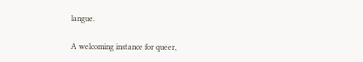langue.

A welcoming instance for queer,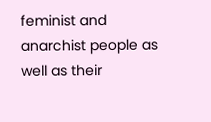feminist and anarchist people as well as their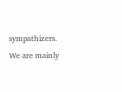sympathizers. We are mainly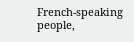French-speaking people,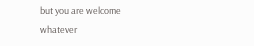but you are welcome whatever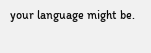your language might be.